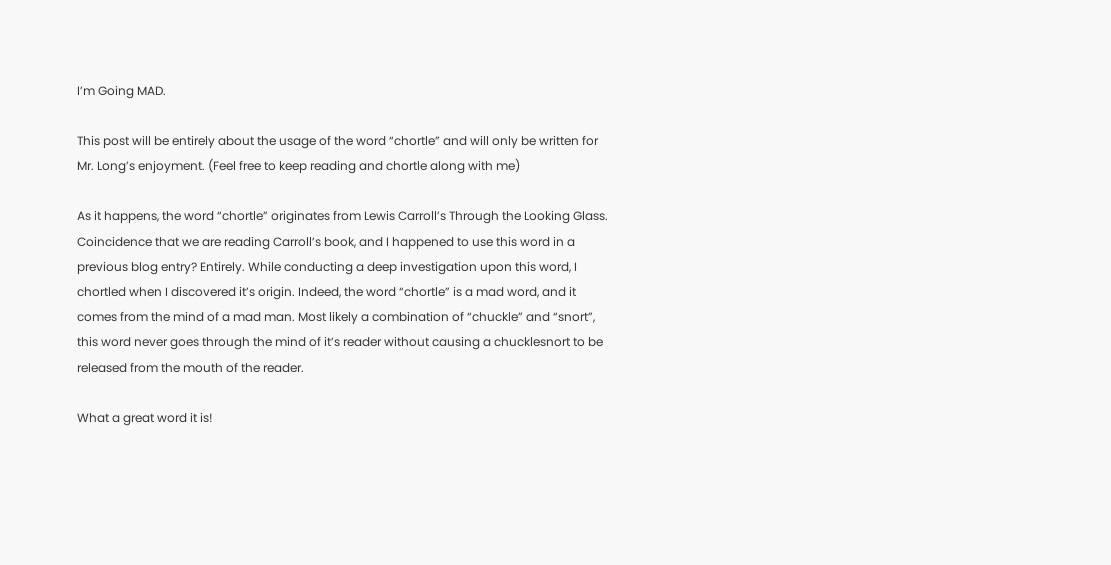I’m Going MAD.

This post will be entirely about the usage of the word “chortle” and will only be written for Mr. Long’s enjoyment. (Feel free to keep reading and chortle along with me)

As it happens, the word “chortle” originates from Lewis Carroll’s Through the Looking Glass. Coincidence that we are reading Carroll’s book, and I happened to use this word in a previous blog entry? Entirely. While conducting a deep investigation upon this word, I chortled when I discovered it’s origin. Indeed, the word “chortle” is a mad word, and it comes from the mind of a mad man. Most likely a combination of “chuckle” and “snort”, this word never goes through the mind of it’s reader without causing a chucklesnort to be released from the mouth of the reader.

What a great word it is!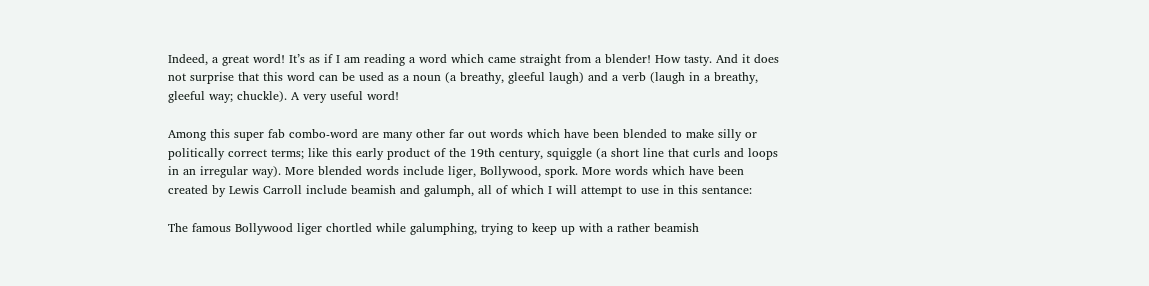Indeed, a great word! It’s as if I am reading a word which came straight from a blender! How tasty. And it does not surprise that this word can be used as a noun (a breathy, gleeful laugh) and a verb (laugh in a breathy, gleeful way; chuckle). A very useful word!

Among this super fab combo-word are many other far out words which have been blended to make silly or politically correct terms; like this early product of the 19th century, squiggle (a short line that curls and loops in an irregular way). More blended words include liger, Bollywood, spork. More words which have been created by Lewis Carroll include beamish and galumph, all of which I will attempt to use in this sentance:

The famous Bollywood liger chortled while galumphing, trying to keep up with a rather beamish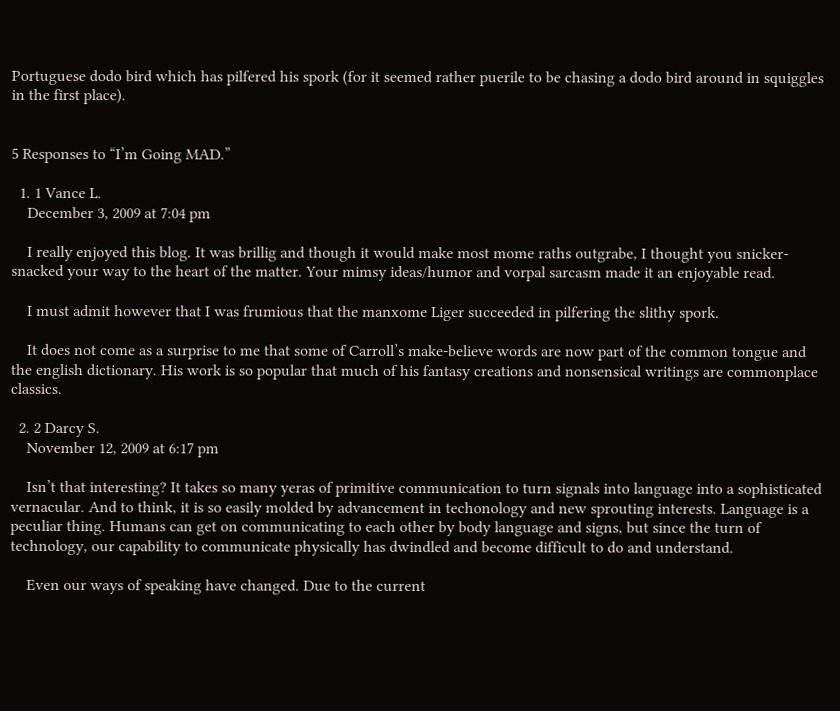Portuguese dodo bird which has pilfered his spork (for it seemed rather puerile to be chasing a dodo bird around in squiggles in the first place).


5 Responses to “I’m Going MAD.”

  1. 1 Vance L.
    December 3, 2009 at 7:04 pm

    I really enjoyed this blog. It was brillig and though it would make most mome raths outgrabe, I thought you snicker-snacked your way to the heart of the matter. Your mimsy ideas/humor and vorpal sarcasm made it an enjoyable read.

    I must admit however that I was frumious that the manxome Liger succeeded in pilfering the slithy spork.

    It does not come as a surprise to me that some of Carroll’s make-believe words are now part of the common tongue and the english dictionary. His work is so popular that much of his fantasy creations and nonsensical writings are commonplace classics.

  2. 2 Darcy S.
    November 12, 2009 at 6:17 pm

    Isn’t that interesting? It takes so many yeras of primitive communication to turn signals into language into a sophisticated vernacular. And to think, it is so easily molded by advancement in techonology and new sprouting interests. Language is a peculiar thing. Humans can get on communicating to each other by body language and signs, but since the turn of technology, our capability to communicate physically has dwindled and become difficult to do and understand.

    Even our ways of speaking have changed. Due to the current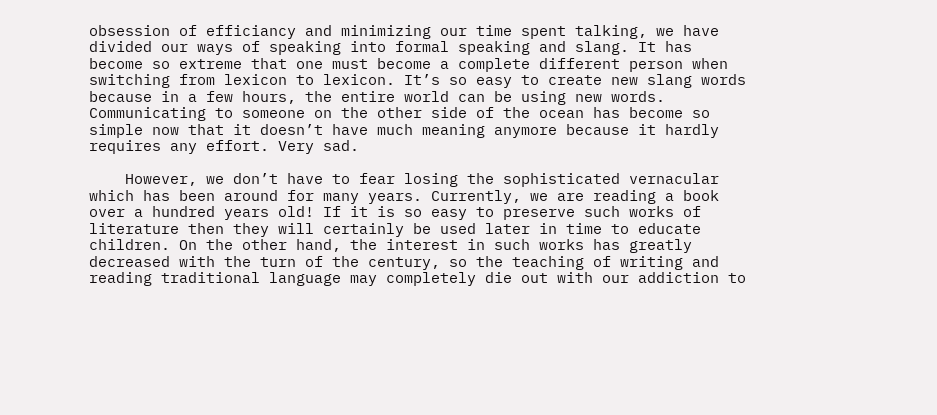obsession of efficiancy and minimizing our time spent talking, we have divided our ways of speaking into formal speaking and slang. It has become so extreme that one must become a complete different person when switching from lexicon to lexicon. It’s so easy to create new slang words because in a few hours, the entire world can be using new words. Communicating to someone on the other side of the ocean has become so simple now that it doesn’t have much meaning anymore because it hardly requires any effort. Very sad.

    However, we don’t have to fear losing the sophisticated vernacular which has been around for many years. Currently, we are reading a book over a hundred years old! If it is so easy to preserve such works of literature then they will certainly be used later in time to educate children. On the other hand, the interest in such works has greatly decreased with the turn of the century, so the teaching of writing and reading traditional language may completely die out with our addiction to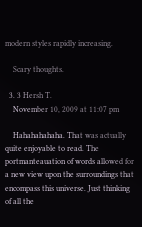modern styles rapidly increasing.

    Scary thoughts.

  3. 3 Hersh T.
    November 10, 2009 at 11:07 pm

    Hahahahahaha. That was actually quite enjoyable to read. The portmanteauation of words allowed for a new view upon the surroundings that encompass this universe. Just thinking of all the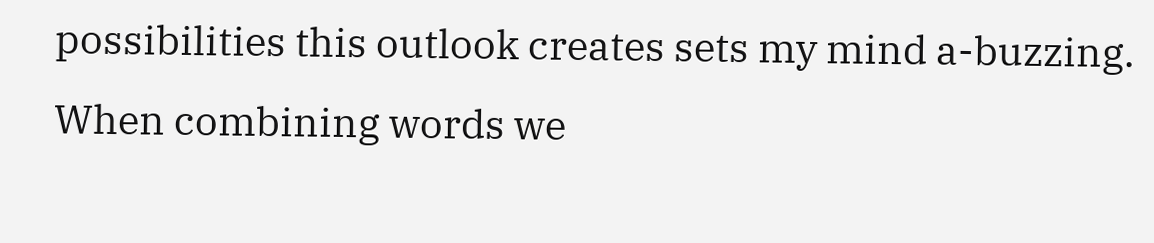possibilities this outlook creates sets my mind a-buzzing. When combining words we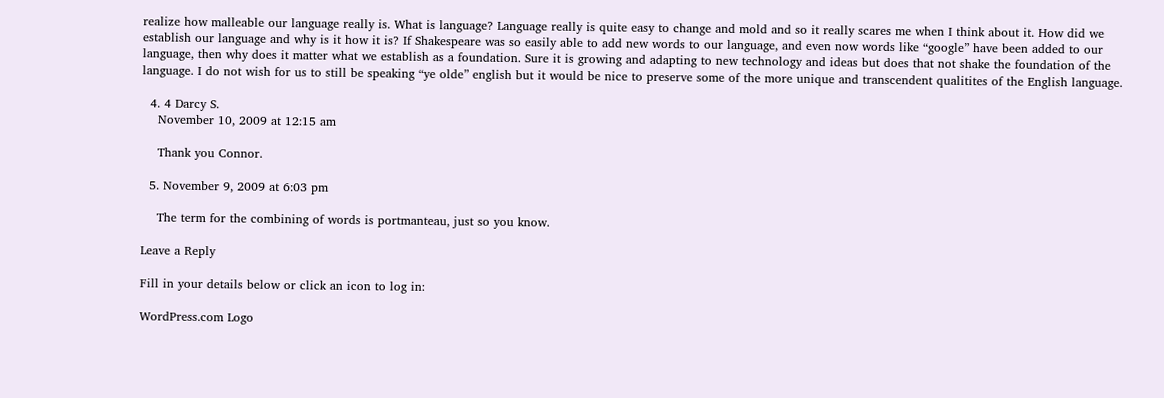realize how malleable our language really is. What is language? Language really is quite easy to change and mold and so it really scares me when I think about it. How did we establish our language and why is it how it is? If Shakespeare was so easily able to add new words to our language, and even now words like “google” have been added to our language, then why does it matter what we establish as a foundation. Sure it is growing and adapting to new technology and ideas but does that not shake the foundation of the language. I do not wish for us to still be speaking “ye olde” english but it would be nice to preserve some of the more unique and transcendent qualitites of the English language.

  4. 4 Darcy S.
    November 10, 2009 at 12:15 am

    Thank you Connor.

  5. November 9, 2009 at 6:03 pm

    The term for the combining of words is portmanteau, just so you know.

Leave a Reply

Fill in your details below or click an icon to log in:

WordPress.com Logo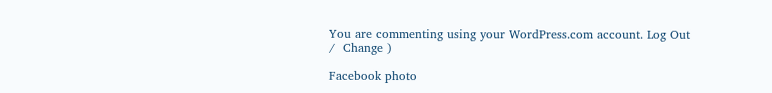You are commenting using your WordPress.com account. Log Out /  Change )

Facebook photo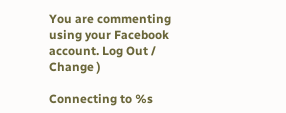You are commenting using your Facebook account. Log Out /  Change )

Connecting to %s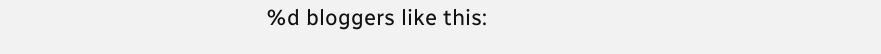%d bloggers like this: